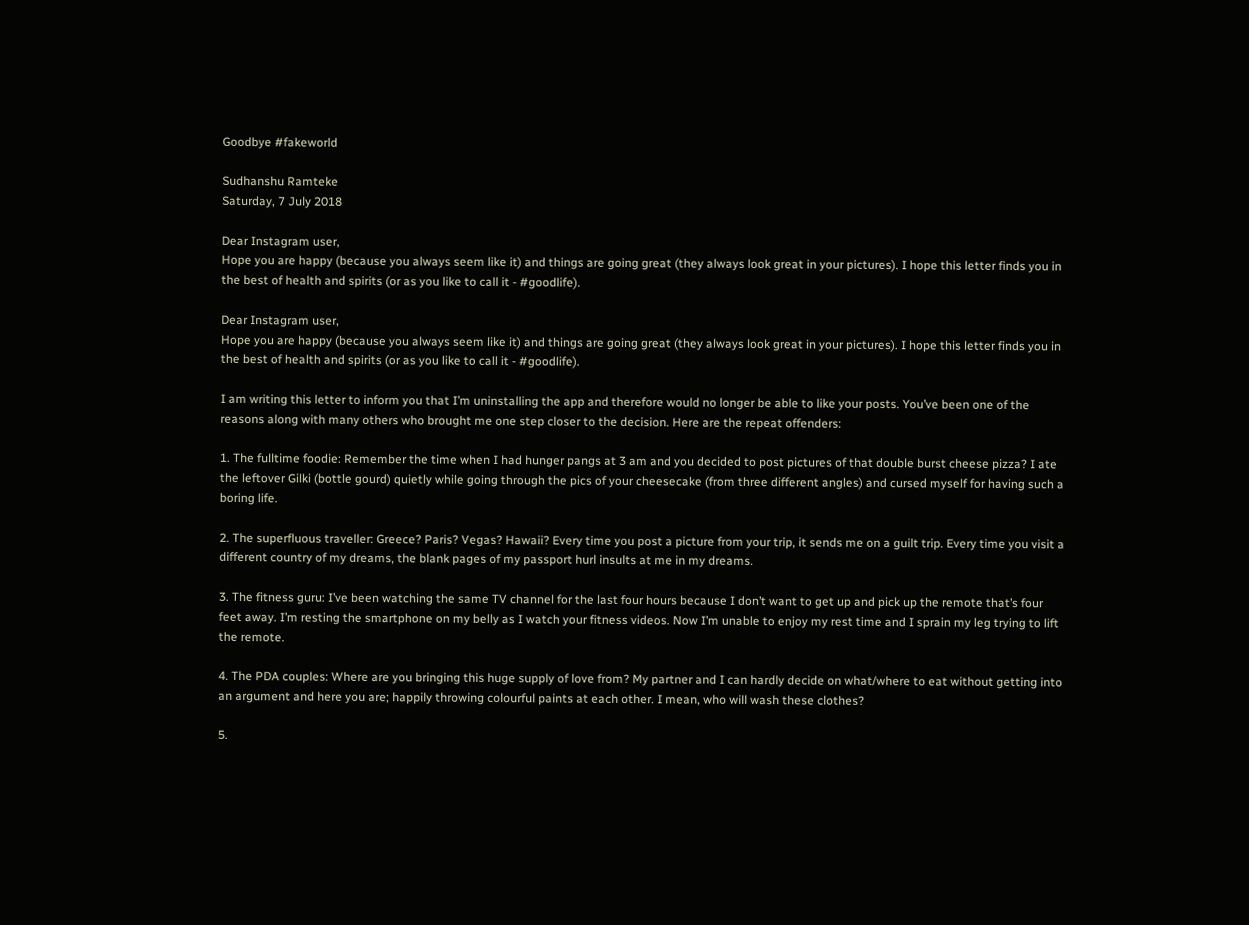Goodbye #fakeworld

Sudhanshu Ramteke
Saturday, 7 July 2018

Dear Instagram user,
Hope you are happy (because you always seem like it) and things are going great (they always look great in your pictures). I hope this letter finds you in the best of health and spirits (or as you like to call it - #goodlife).

Dear Instagram user,
Hope you are happy (because you always seem like it) and things are going great (they always look great in your pictures). I hope this letter finds you in the best of health and spirits (or as you like to call it - #goodlife).

I am writing this letter to inform you that I’m uninstalling the app and therefore would no longer be able to like your posts. You’ve been one of the reasons along with many others who brought me one step closer to the decision. Here are the repeat offenders:

1. The fulltime foodie: Remember the time when I had hunger pangs at 3 am and you decided to post pictures of that double burst cheese pizza? I ate the leftover Gilki (bottle gourd) quietly while going through the pics of your cheesecake (from three different angles) and cursed myself for having such a boring life.

2. The superfluous traveller: Greece? Paris? Vegas? Hawaii? Every time you post a picture from your trip, it sends me on a guilt trip. Every time you visit a different country of my dreams, the blank pages of my passport hurl insults at me in my dreams.

3. The fitness guru: I’ve been watching the same TV channel for the last four hours because I don’t want to get up and pick up the remote that’s four feet away. I’m resting the smartphone on my belly as I watch your fitness videos. Now I’m unable to enjoy my rest time and I sprain my leg trying to lift the remote.

4. The PDA couples: Where are you bringing this huge supply of love from? My partner and I can hardly decide on what/where to eat without getting into an argument and here you are; happily throwing colourful paints at each other. I mean, who will wash these clothes?

5.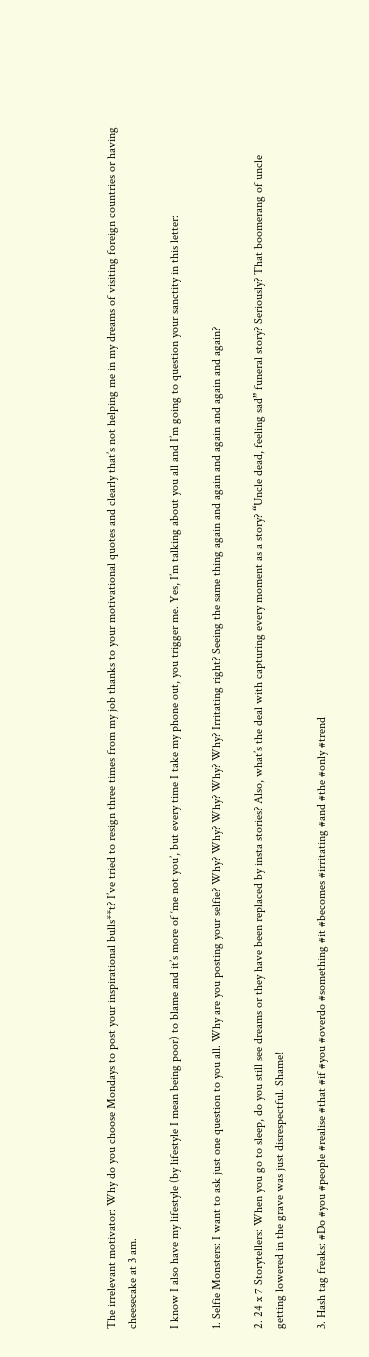The irrelevant motivator: Why do you choose Mondays to post your inspirational bulls**t? I’ve tried to resign three times from my job thanks to your motivational quotes and clearly that’s not helping me in my dreams of visiting foreign countries or having cheesecake at 3 am.

I know I also have my lifestyle (by lifestyle I mean being poor) to blame and it’s more of ‘me not you’, but every time I take my phone out, you trigger me. Yes, I’m talking about you all and I’m going to question your sanctity in this letter:

1. Selfie Monsters: I want to ask just one question to you all. Why are you posting your selfie? Why? Why? Why? Why? Why? Irritating right? Seeing the same thing again and again and again and again and again?

2. 24 x 7 Storytellers: When you go to sleep, do you still see dreams or they have been replaced by insta stories? Also, what’s the deal with capturing every moment as a story? “Uncle dead, feeling sad” funeral story? Seriously? That boomerang of uncle getting lowered in the grave was just disrespectful. Shame!

3. Hash tag freaks: #Do #you #people #realise #that #if #you #overdo #something #it #becomes #irritating #and #the #only #trend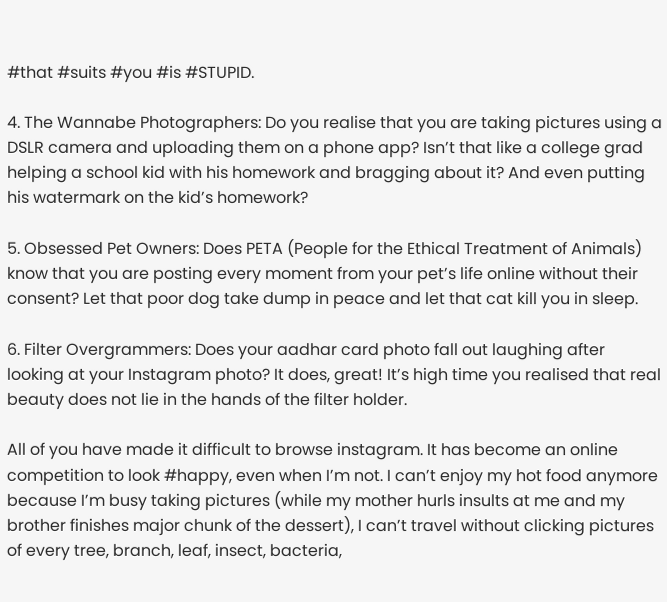#that #suits #you #is #STUPID.

4. The Wannabe Photographers: Do you realise that you are taking pictures using a DSLR camera and uploading them on a phone app? Isn’t that like a college grad helping a school kid with his homework and bragging about it? And even putting his watermark on the kid’s homework?

5. Obsessed Pet Owners: Does PETA (People for the Ethical Treatment of Animals) know that you are posting every moment from your pet’s life online without their consent? Let that poor dog take dump in peace and let that cat kill you in sleep.

6. Filter Overgrammers: Does your aadhar card photo fall out laughing after looking at your Instagram photo? It does, great! It’s high time you realised that real beauty does not lie in the hands of the filter holder.

All of you have made it difficult to browse instagram. It has become an online competition to look #happy, even when I’m not. I can’t enjoy my hot food anymore because I’m busy taking pictures (while my mother hurls insults at me and my brother finishes major chunk of the dessert), I can’t travel without clicking pictures of every tree, branch, leaf, insect, bacteria,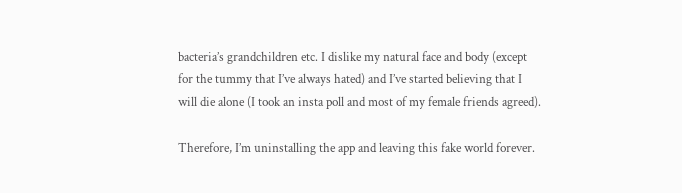bacteria’s grandchildren etc. I dislike my natural face and body (except for the tummy that I’ve always hated) and I’ve started believing that I will die alone (I took an insta poll and most of my female friends agreed).

Therefore, I’m uninstalling the app and leaving this fake world forever.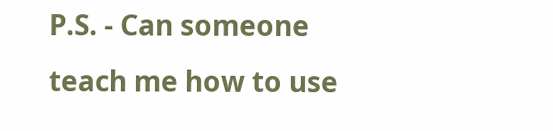P.S. - Can someone teach me how to use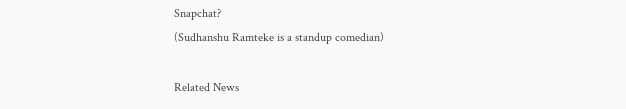Snapchat?
(Sudhanshu Ramteke is a standup comedian)

Related News